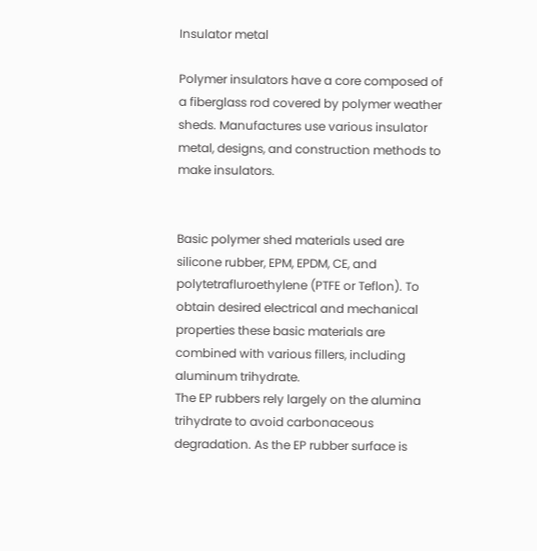Insulator metal

Polymer insulators have a core composed of a fiberglass rod covered by polymer weather sheds. Manufactures use various insulator metal, designs, and construction methods to make insulators.


Basic polymer shed materials used are silicone rubber, EPM, EPDM, CE, and polytetrafluroethylene (PTFE or Teflon). To obtain desired electrical and mechanical properties these basic materials are combined with various fillers, including aluminum trihydrate.
The EP rubbers rely largely on the alumina trihydrate to avoid carbonaceous degradation. As the EP rubber surface is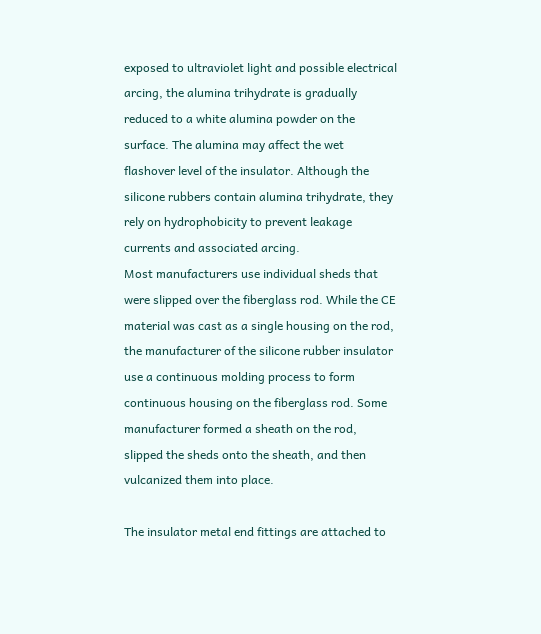exposed to ultraviolet light and possible electrical arcing, the alumina trihydrate is gradually reduced to a white alumina powder on the surface. The alumina may affect the wet flashover level of the insulator. Although the silicone rubbers contain alumina trihydrate, they rely on hydrophobicity to prevent leakage currents and associated arcing.
Most manufacturers use individual sheds that were slipped over the fiberglass rod. While the CE material was cast as a single housing on the rod, the manufacturer of the silicone rubber insulator use a continuous molding process to form continuous housing on the fiberglass rod. Some manufacturer formed a sheath on the rod, slipped the sheds onto the sheath, and then vulcanized them into place.

The insulator metal end fittings are attached to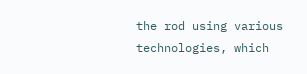the rod using various technologies, which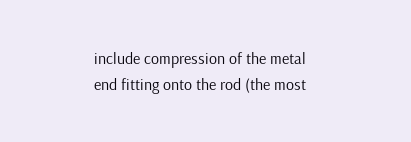include compression of the metal end fitting onto the rod (the most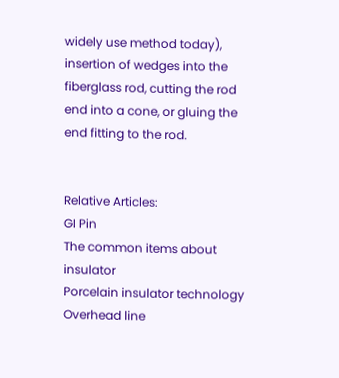widely use method today), insertion of wedges into the fiberglass rod, cutting the rod end into a cone, or gluing the end fitting to the rod.


Relative Articles:
GI Pin
The common items about insulator
Porcelain insulator technology
Overhead line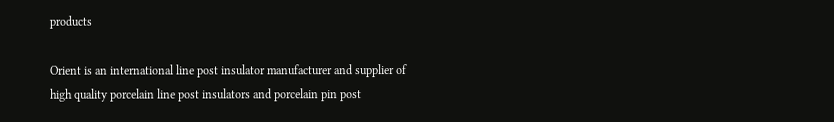products

Orient is an international line post insulator manufacturer and supplier of high quality porcelain line post insulators and porcelain pin post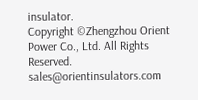insulator.
Copyright ©Zhengzhou Orient Power Co., Ltd. All Rights Reserved.     sales@orientinsulators.com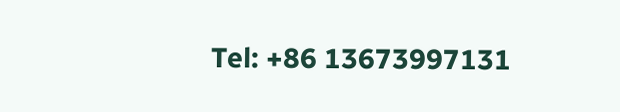Tel: +86 13673997131